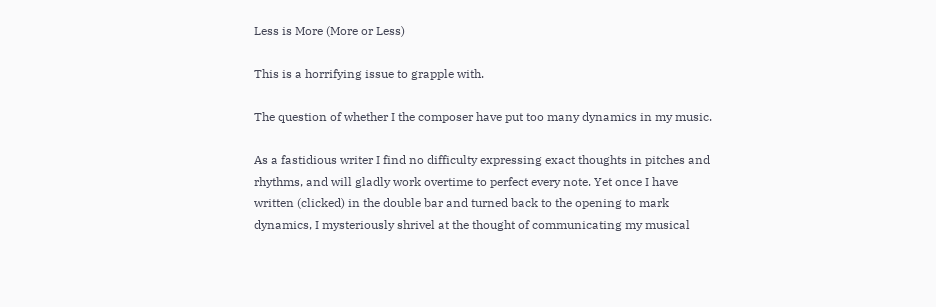Less is More (More or Less)

This is a horrifying issue to grapple with.

The question of whether I the composer have put too many dynamics in my music.

As a fastidious writer I find no difficulty expressing exact thoughts in pitches and rhythms, and will gladly work overtime to perfect every note. Yet once I have written (clicked) in the double bar and turned back to the opening to mark dynamics, I mysteriously shrivel at the thought of communicating my musical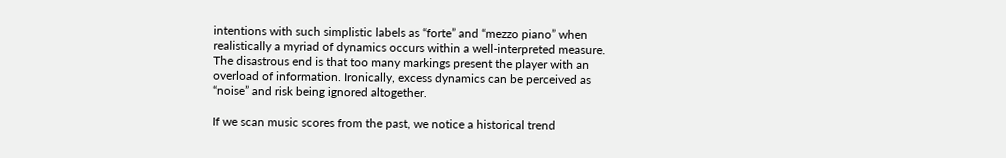intentions with such simplistic labels as “forte” and “mezzo piano” when realistically a myriad of dynamics occurs within a well-interpreted measure. The disastrous end is that too many markings present the player with an overload of information. Ironically, excess dynamics can be perceived as “noise” and risk being ignored altogether.

If we scan music scores from the past, we notice a historical trend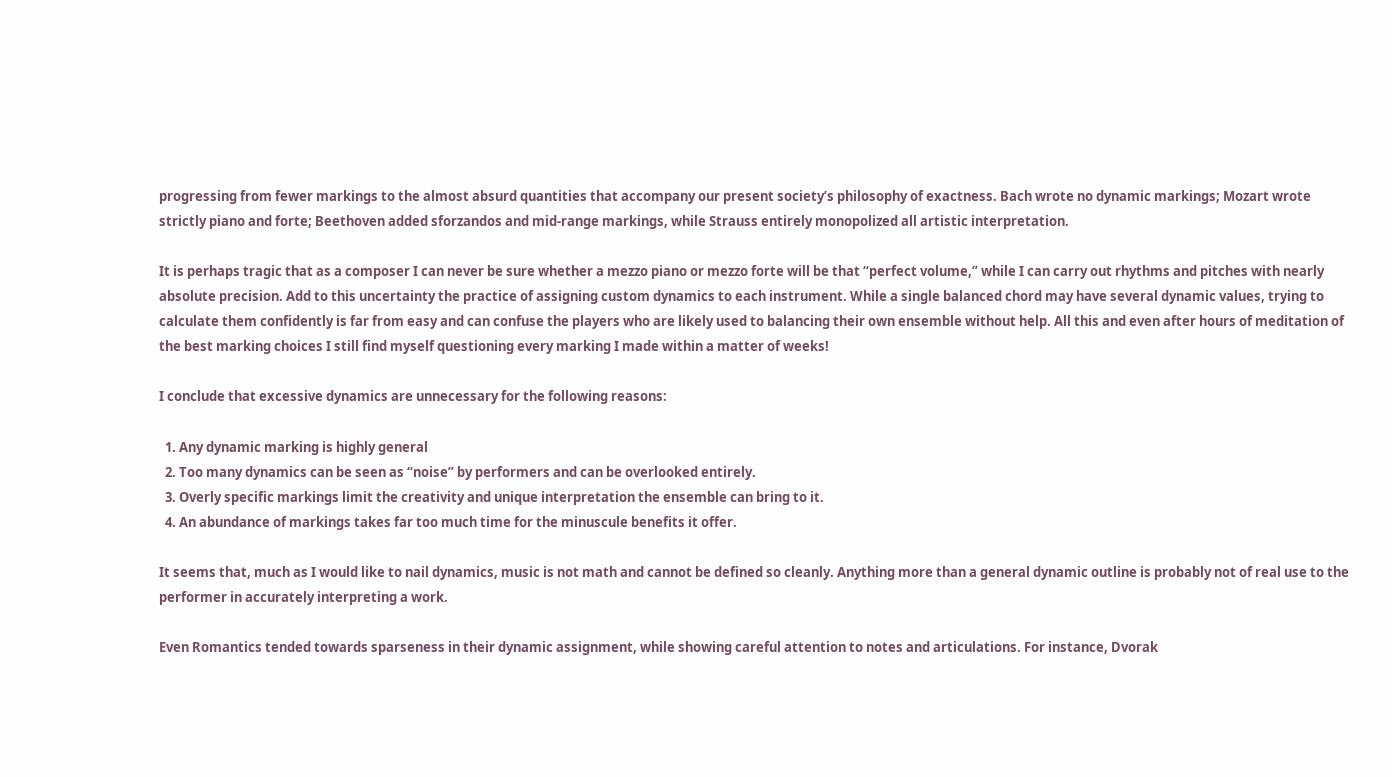progressing from fewer markings to the almost absurd quantities that accompany our present society’s philosophy of exactness. Bach wrote no dynamic markings; Mozart wrote strictly piano and forte; Beethoven added sforzandos and mid-range markings, while Strauss entirely monopolized all artistic interpretation.

It is perhaps tragic that as a composer I can never be sure whether a mezzo piano or mezzo forte will be that “perfect volume,” while I can carry out rhythms and pitches with nearly absolute precision. Add to this uncertainty the practice of assigning custom dynamics to each instrument. While a single balanced chord may have several dynamic values, trying to calculate them confidently is far from easy and can confuse the players who are likely used to balancing their own ensemble without help. All this and even after hours of meditation of the best marking choices I still find myself questioning every marking I made within a matter of weeks!

I conclude that excessive dynamics are unnecessary for the following reasons:

  1. Any dynamic marking is highly general
  2. Too many dynamics can be seen as “noise” by performers and can be overlooked entirely.
  3. Overly specific markings limit the creativity and unique interpretation the ensemble can bring to it.
  4. An abundance of markings takes far too much time for the minuscule benefits it offer.

It seems that, much as I would like to nail dynamics, music is not math and cannot be defined so cleanly. Anything more than a general dynamic outline is probably not of real use to the performer in accurately interpreting a work.

Even Romantics tended towards sparseness in their dynamic assignment, while showing careful attention to notes and articulations. For instance, Dvorak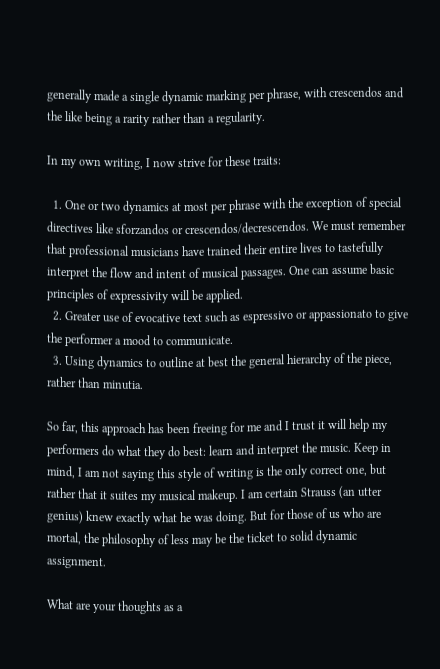generally made a single dynamic marking per phrase, with crescendos and the like being a rarity rather than a regularity.

In my own writing, I now strive for these traits:

  1. One or two dynamics at most per phrase with the exception of special directives like sforzandos or crescendos/decrescendos. We must remember that professional musicians have trained their entire lives to tastefully interpret the flow and intent of musical passages. One can assume basic principles of expressivity will be applied.
  2. Greater use of evocative text such as espressivo or appassionato to give the performer a mood to communicate.
  3. Using dynamics to outline at best the general hierarchy of the piece, rather than minutia.

So far, this approach has been freeing for me and I trust it will help my performers do what they do best: learn and interpret the music. Keep in mind, I am not saying this style of writing is the only correct one, but rather that it suites my musical makeup. I am certain Strauss (an utter genius) knew exactly what he was doing. But for those of us who are mortal, the philosophy of less may be the ticket to solid dynamic assignment.

What are your thoughts as a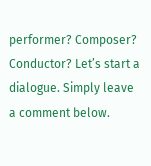performer? Composer? Conductor? Let’s start a dialogue. Simply leave a comment below.